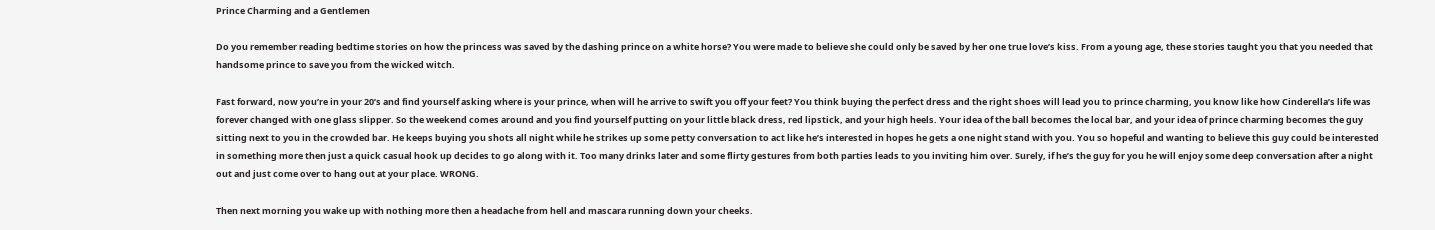Prince Charming and a Gentlemen

Do you remember reading bedtime stories on how the princess was saved by the dashing prince on a white horse? You were made to believe she could only be saved by her one true love’s kiss. From a young age, these stories taught you that you needed that handsome prince to save you from the wicked witch.

Fast forward, now you’re in your 20’s and find yourself asking where is your prince, when will he arrive to swift you off your feet? You think buying the perfect dress and the right shoes will lead you to prince charming, you know like how Cinderella’s life was forever changed with one glass slipper. So the weekend comes around and you find yourself putting on your little black dress, red lipstick, and your high heels. Your idea of the ball becomes the local bar, and your idea of prince charming becomes the guy sitting next to you in the crowded bar. He keeps buying you shots all night while he strikes up some petty conversation to act like he’s interested in hopes he gets a one night stand with you. You so hopeful and wanting to believe this guy could be interested in something more then just a quick casual hook up decides to go along with it. Too many drinks later and some flirty gestures from both parties leads to you inviting him over. Surely, if he’s the guy for you he will enjoy some deep conversation after a night out and just come over to hang out at your place. WRONG.

Then next morning you wake up with nothing more then a headache from hell and mascara running down your cheeks.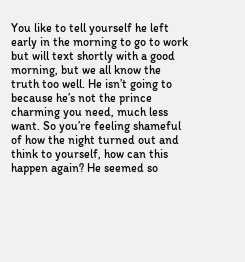You like to tell yourself he left early in the morning to go to work but will text shortly with a good morning, but we all know the truth too well. He isn’t going to because he’s not the prince charming you need, much less want. So you’re feeling shameful of how the night turned out and think to yourself, how can this happen again? He seemed so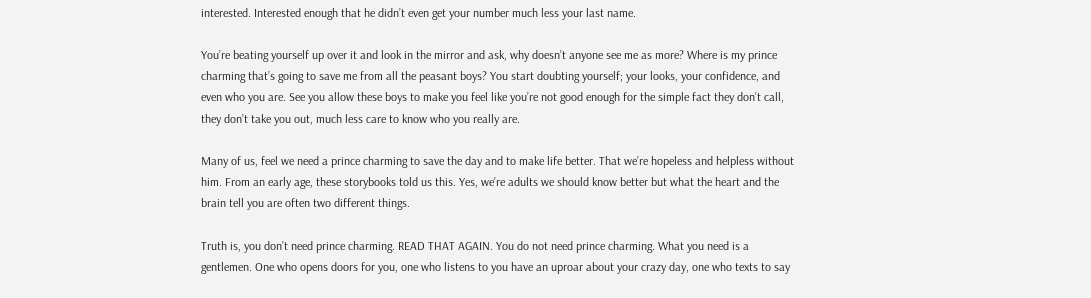interested. Interested enough that he didn’t even get your number much less your last name.

You’re beating yourself up over it and look in the mirror and ask, why doesn’t anyone see me as more? Where is my prince charming that’s going to save me from all the peasant boys? You start doubting yourself; your looks, your confidence, and even who you are. See you allow these boys to make you feel like you’re not good enough for the simple fact they don’t call, they don’t take you out, much less care to know who you really are.

Many of us, feel we need a prince charming to save the day and to make life better. That we’re hopeless and helpless without him. From an early age, these storybooks told us this. Yes, we’re adults we should know better but what the heart and the brain tell you are often two different things.

Truth is, you don’t need prince charming. READ THAT AGAIN. You do not need prince charming. What you need is a gentlemen. One who opens doors for you, one who listens to you have an uproar about your crazy day, one who texts to say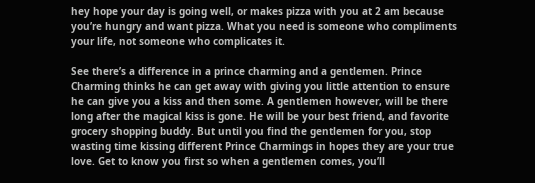hey hope your day is going well, or makes pizza with you at 2 am because you’re hungry and want pizza. What you need is someone who compliments your life, not someone who complicates it.

See there’s a difference in a prince charming and a gentlemen. Prince Charming thinks he can get away with giving you little attention to ensure he can give you a kiss and then some. A gentlemen however, will be there long after the magical kiss is gone. He will be your best friend, and favorite grocery shopping buddy. But until you find the gentlemen for you, stop wasting time kissing different Prince Charmings in hopes they are your true love. Get to know you first so when a gentlemen comes, you’ll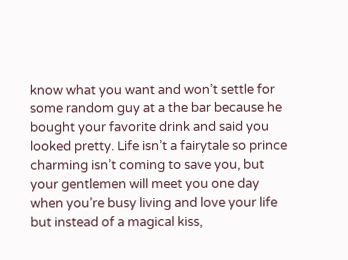know what you want and won’t settle for some random guy at a the bar because he bought your favorite drink and said you looked pretty. Life isn’t a fairytale so prince charming isn’t coming to save you, but your gentlemen will meet you one day when you’re busy living and love your life but instead of a magical kiss,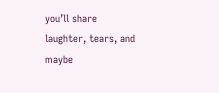you’ll share laughter, tears, and maybe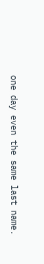one day even the same last name.